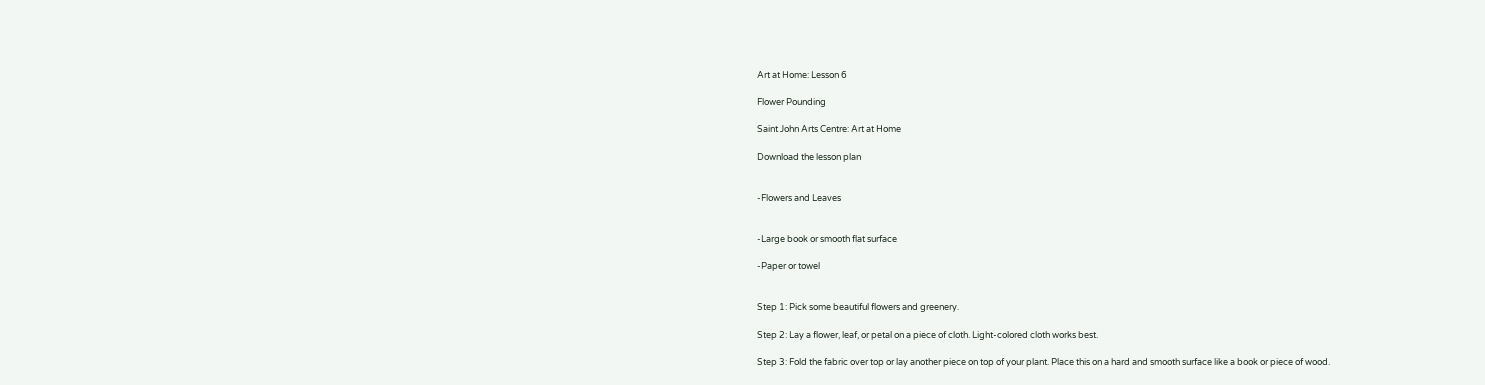Art at Home: Lesson 6

Flower Pounding

Saint John Arts Centre: Art at Home

Download the lesson plan


-Flowers and Leaves


-Large book or smooth flat surface

-Paper or towel


Step 1: Pick some beautiful flowers and greenery.

Step 2: Lay a flower, leaf, or petal on a piece of cloth. Light-colored cloth works best.

Step 3: Fold the fabric over top or lay another piece on top of your plant. Place this on a hard and smooth surface like a book or piece of wood.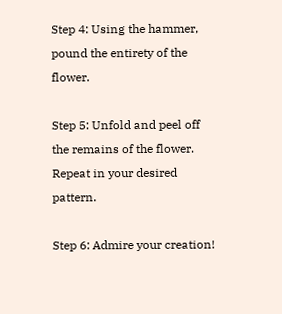Step 4: Using the hammer, pound the entirety of the flower.

Step 5: Unfold and peel off the remains of the flower. Repeat in your desired pattern.

Step 6: Admire your creation!